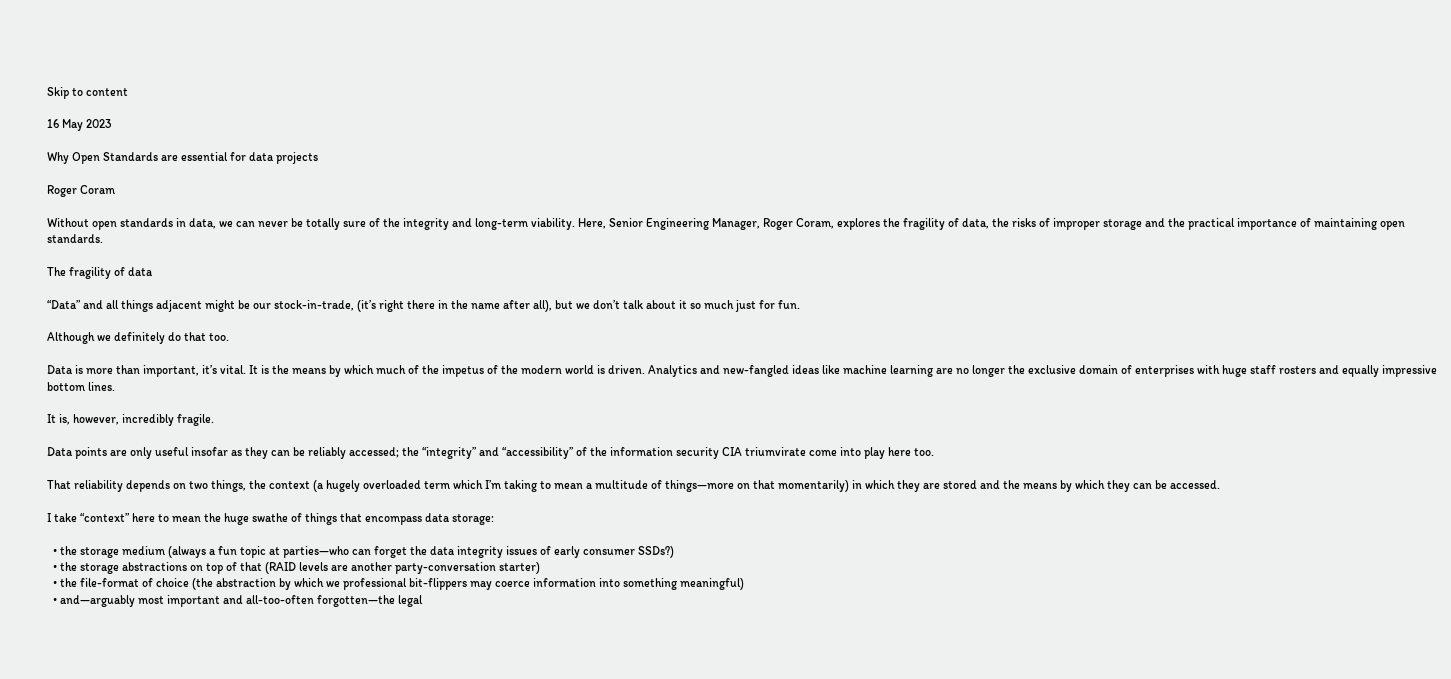Skip to content

16 May 2023

Why Open Standards are essential for data projects

Roger Coram

Without open standards in data, we can never be totally sure of the integrity and long-term viability. Here, Senior Engineering Manager, Roger Coram, explores the fragility of data, the risks of improper storage and the practical importance of maintaining open standards.

The fragility of data

“Data” and all things adjacent might be our stock-in-trade, (it’s right there in the name after all), but we don’t talk about it so much just for fun.

Although we definitely do that too.

Data is more than important, it’s vital. It is the means by which much of the impetus of the modern world is driven. Analytics and new-fangled ideas like machine learning are no longer the exclusive domain of enterprises with huge staff rosters and equally impressive bottom lines.

It is, however, incredibly fragile.

Data points are only useful insofar as they can be reliably accessed; the “integrity” and “accessibility” of the information security CIA triumvirate come into play here too.

That reliability depends on two things, the context (a hugely overloaded term which I’m taking to mean a multitude of things—more on that momentarily) in which they are stored and the means by which they can be accessed.

I take “context” here to mean the huge swathe of things that encompass data storage:

  • the storage medium (always a fun topic at parties—who can forget the data integrity issues of early consumer SSDs?)
  • the storage abstractions on top of that (RAID levels are another party-conversation starter)
  • the file-format of choice (the abstraction by which we professional bit-flippers may coerce information into something meaningful)
  • and—arguably most important and all-too-often forgotten—the legal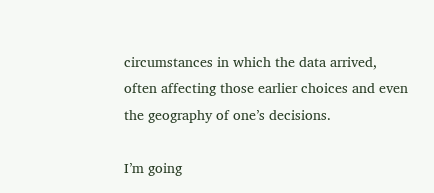circumstances in which the data arrived, often affecting those earlier choices and even the geography of one’s decisions.

I’m going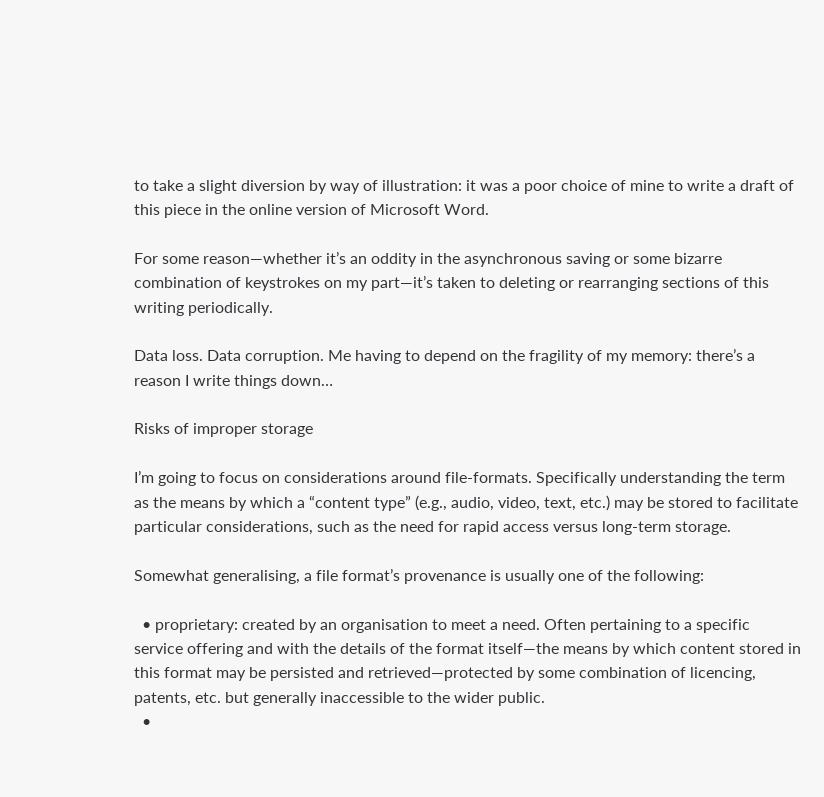to take a slight diversion by way of illustration: it was a poor choice of mine to write a draft of this piece in the online version of Microsoft Word.

For some reason—whether it’s an oddity in the asynchronous saving or some bizarre combination of keystrokes on my part—it’s taken to deleting or rearranging sections of this writing periodically.

Data loss. Data corruption. Me having to depend on the fragility of my memory: there’s a reason I write things down…

Risks of improper storage

I’m going to focus on considerations around file-formats. Specifically understanding the term as the means by which a “content type” (e.g., audio, video, text, etc.) may be stored to facilitate particular considerations, such as the need for rapid access versus long-term storage.

Somewhat generalising, a file format’s provenance is usually one of the following:

  • proprietary: created by an organisation to meet a need. Often pertaining to a specific service offering and with the details of the format itself—the means by which content stored in this format may be persisted and retrieved—protected by some combination of licencing, patents, etc. but generally inaccessible to the wider public.
  •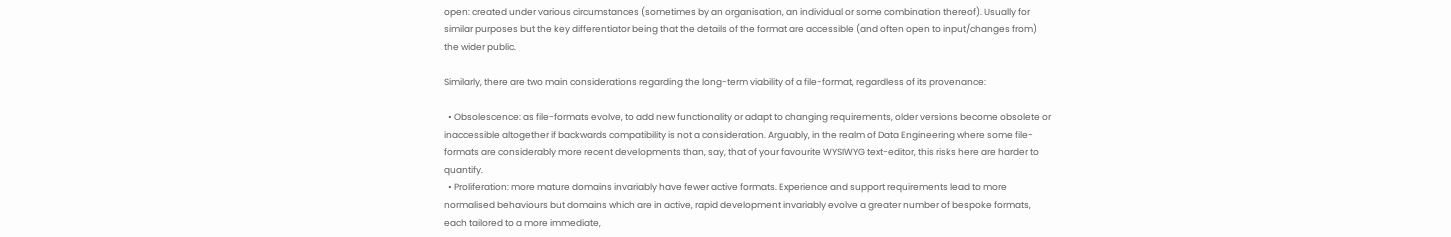open: created under various circumstances (sometimes by an organisation, an individual or some combination thereof). Usually for similar purposes but the key differentiator being that the details of the format are accessible (and often open to input/changes from) the wider public.

Similarly, there are two main considerations regarding the long-term viability of a file-format, regardless of its provenance:

  • Obsolescence: as file-formats evolve, to add new functionality or adapt to changing requirements, older versions become obsolete or inaccessible altogether if backwards compatibility is not a consideration. Arguably, in the realm of Data Engineering where some file-formats are considerably more recent developments than, say, that of your favourite WYSIWYG text-editor, this risks here are harder to quantify.
  • Proliferation: more mature domains invariably have fewer active formats. Experience and support requirements lead to more normalised behaviours but domains which are in active, rapid development invariably evolve a greater number of bespoke formats, each tailored to a more immediate,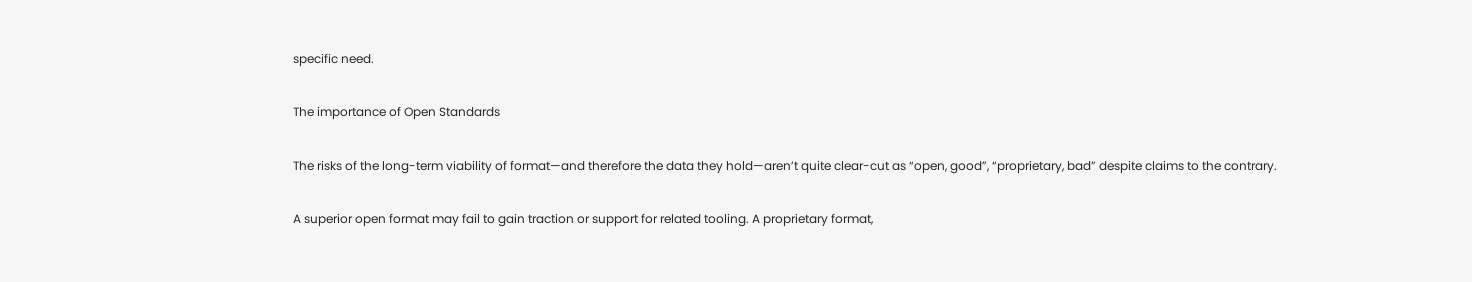specific need.

The importance of Open Standards

The risks of the long-term viability of format—and therefore the data they hold—aren’t quite clear-cut as “open, good”, “proprietary, bad” despite claims to the contrary.

A superior open format may fail to gain traction or support for related tooling. A proprietary format,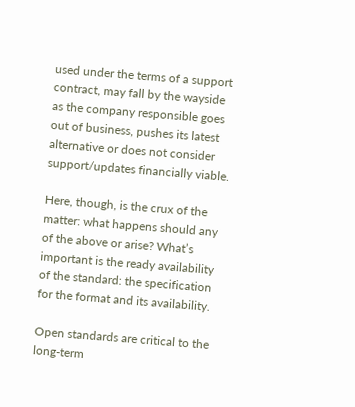used under the terms of a support contract, may fall by the wayside as the company responsible goes out of business, pushes its latest alternative or does not consider support/updates financially viable.

Here, though, is the crux of the matter: what happens should any of the above or arise? What’s important is the ready availability of the standard: the specification for the format and its availability.

Open standards are critical to the long-term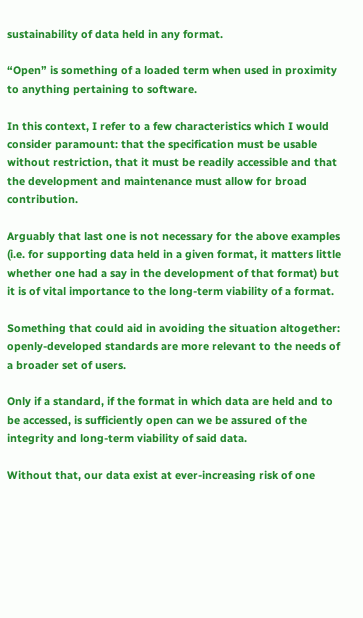sustainability of data held in any format.

“Open” is something of a loaded term when used in proximity to anything pertaining to software.

In this context, I refer to a few characteristics which I would consider paramount: that the specification must be usable without restriction, that it must be readily accessible and that the development and maintenance must allow for broad contribution.

Arguably that last one is not necessary for the above examples (i.e. for supporting data held in a given format, it matters little whether one had a say in the development of that format) but it is of vital importance to the long-term viability of a format.

Something that could aid in avoiding the situation altogether: openly-developed standards are more relevant to the needs of a broader set of users.

Only if a standard, if the format in which data are held and to be accessed, is sufficiently open can we be assured of the integrity and long-term viability of said data.

Without that, our data exist at ever-increasing risk of one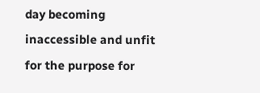day becoming inaccessible and unfit for the purpose for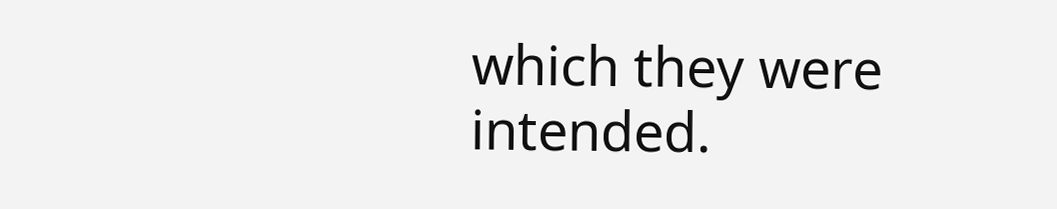which they were intended.